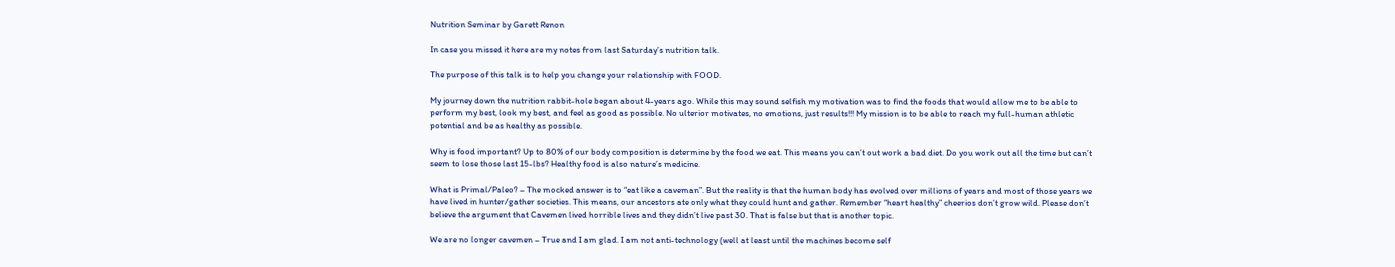Nutrition Seminar by Garett Renon

In case you missed it here are my notes from last Saturday’s nutrition talk.

The purpose of this talk is to help you change your relationship with FOOD.

My journey down the nutrition rabbit-hole began about 4-years ago. While this may sound selfish my motivation was to find the foods that would allow me to be able to perform my best, look my best, and feel as good as possible. No ulterior motivates, no emotions, just results!!! My mission is to be able to reach my full-human athletic potential and be as healthy as possible.

Why is food important? Up to 80% of our body composition is determine by the food we eat. This means you can’t out work a bad diet. Do you work out all the time but can’t seem to lose those last 15-lbs? Healthy food is also nature’s medicine.

What is Primal/Paleo? – The mocked answer is to “eat like a caveman”. But the reality is that the human body has evolved over millions of years and most of those years we have lived in hunter/gather societies. This means, our ancestors ate only what they could hunt and gather. Remember “heart healthy” cheerios don’t grow wild. Please don’t believe the argument that Cavemen lived horrible lives and they didn’t live past 30. That is false but that is another topic.

We are no longer cavemen – True and I am glad. I am not anti-technology (well at least until the machines become self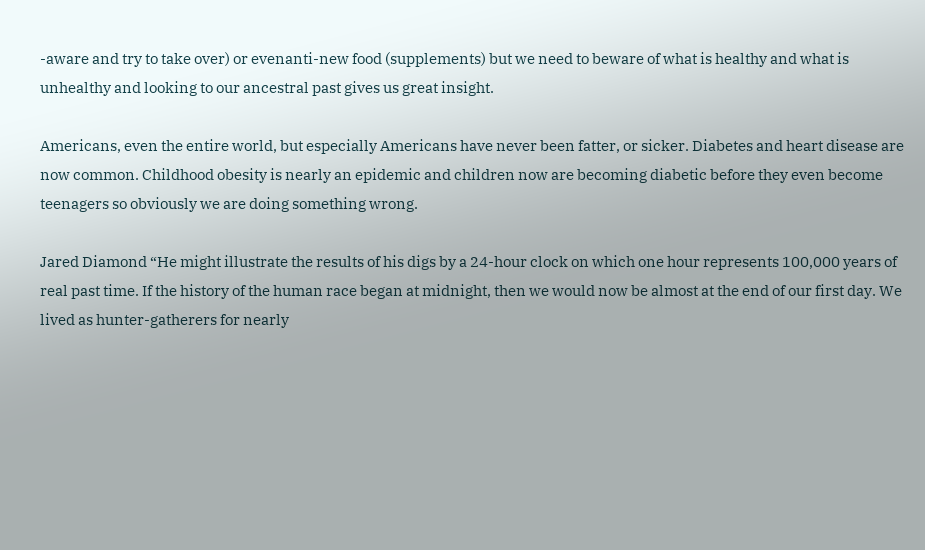-aware and try to take over) or evenanti-new food (supplements) but we need to beware of what is healthy and what is unhealthy and looking to our ancestral past gives us great insight.

Americans, even the entire world, but especially Americans have never been fatter, or sicker. Diabetes and heart disease are now common. Childhood obesity is nearly an epidemic and children now are becoming diabetic before they even become teenagers so obviously we are doing something wrong.

Jared Diamond “He might illustrate the results of his digs by a 24-hour clock on which one hour represents 100,000 years of real past time. If the history of the human race began at midnight, then we would now be almost at the end of our first day. We lived as hunter-gatherers for nearly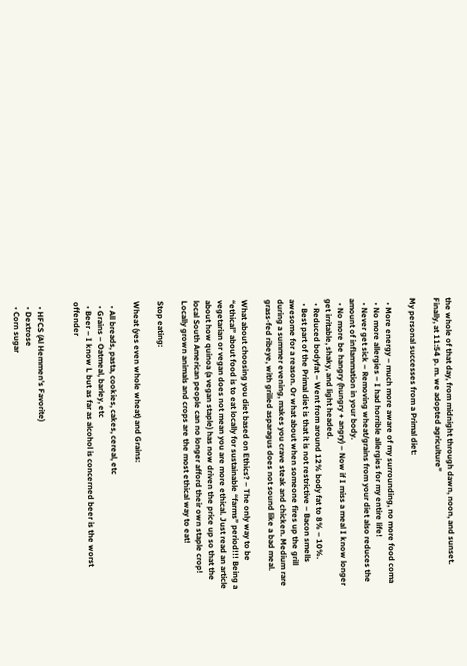the whole of that day, from midnight through dawn, noon, and sunset. Finally, at 11:54 p. m. we adopted agriculture”

My personal successes from a Primal diet:

  • More energy – much more aware of my surrounding, no more food coma
  • No more allergies – I had horrible allergies for my entire life!
  • Never get sick – Removing wheat/grains from your diet also reduces the amount of inflammation in your body.
  • No more be hangry (hungry + angry) – Now if I miss a meal I know longer get irritable, shaky, and light headed.
  • Reduced bodyfat – Went from around 12% body fat to 8% – 10%.
  • Best part of the Primal diet is that it is not restrictive – Bacon smells awesome for a reason. Or what about when someone fires up the grill during a summer evening, makes you crave steak and chicken. Medium rare grass-fed ribeye, with grilled asparagus does not sound like a bad meal.

What about choosing you diet based on Ethics? – The only way to be “ethical” about food is to eat locally for sustainable “farms” period!!! Being a vegetarian or vegan does not mean you are more ethical. Just read an article about how quinoa (a vegan staple) has now driven the price up so that the local South American people can no longer afford their own staple crop! Locally grown animals and crops are the most ethical way to eat!

Stop eating:

Wheat (yes even whole wheat) and Grains:

  • All breads, pasta, cookies, cakes, cereal, etc
  • Grains – Oatmeal, barley, etc
  • Beer – I know L but as far as alcohol is concerned beer is the worst offender


  • HFCS (Al Hemmen’s Favorite)
  • Dextrose
  • Corn sugar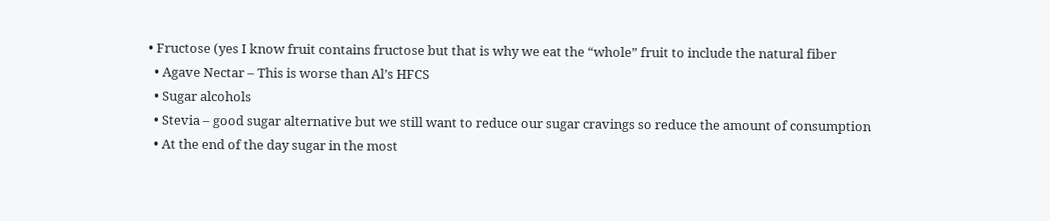• Fructose (yes I know fruit contains fructose but that is why we eat the “whole” fruit to include the natural fiber
  • Agave Nectar – This is worse than Al’s HFCS
  • Sugar alcohols
  • Stevia – good sugar alternative but we still want to reduce our sugar cravings so reduce the amount of consumption
  • At the end of the day sugar in the most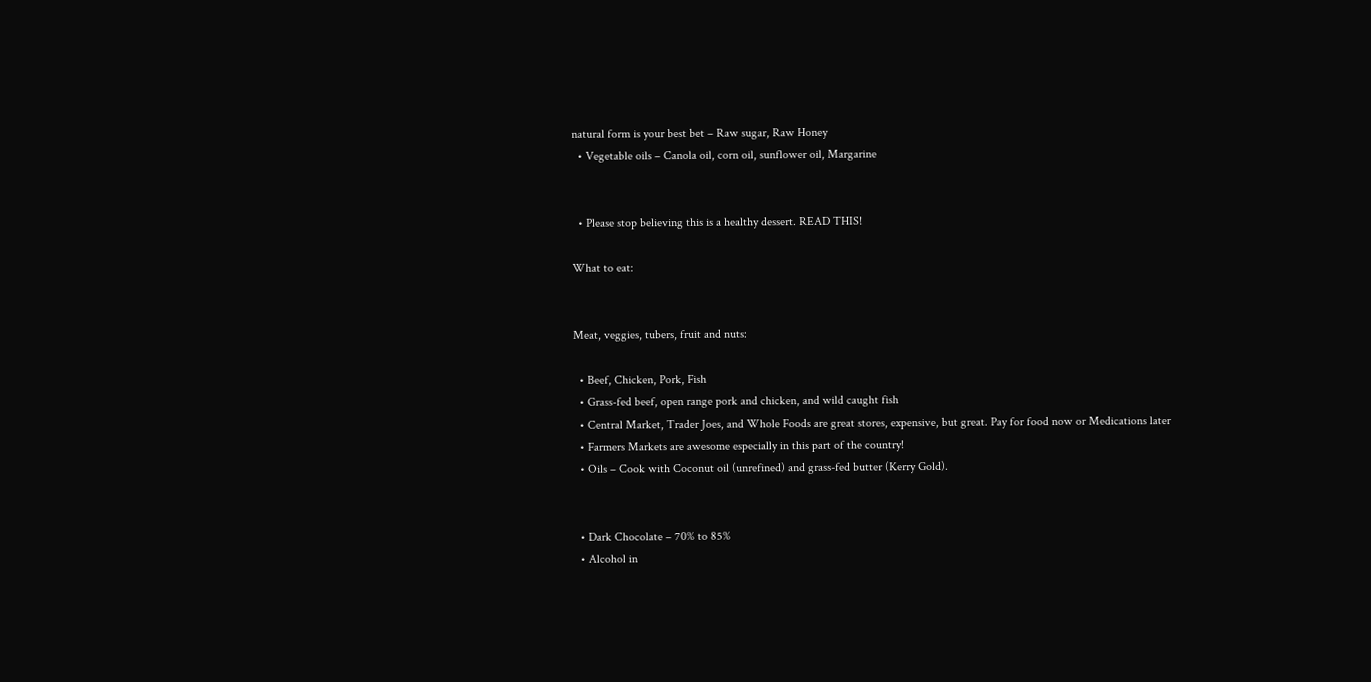natural form is your best bet – Raw sugar, Raw Honey
  • Vegetable oils – Canola oil, corn oil, sunflower oil, Margarine


  • Please stop believing this is a healthy dessert. READ THIS!

What to eat:


Meat, veggies, tubers, fruit and nuts:

  • Beef, Chicken, Pork, Fish
  • Grass-fed beef, open range pork and chicken, and wild caught fish
  • Central Market, Trader Joes, and Whole Foods are great stores, expensive, but great. Pay for food now or Medications later
  • Farmers Markets are awesome especially in this part of the country!
  • Oils – Cook with Coconut oil (unrefined) and grass-fed butter (Kerry Gold).


  • Dark Chocolate – 70% to 85%
  • Alcohol in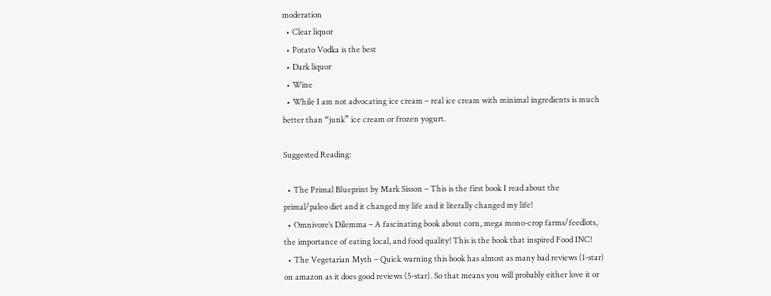moderation
  • Clear liquor
  • Potato Vodka is the best
  • Dark liquor
  • Wine
  • While I am not advocating ice cream – real ice cream with minimal ingredients is much better than “junk” ice cream or frozen yogurt.

Suggested Reading:

  • The Primal Blueprint by Mark Sisson – This is the first book I read about the primal/paleo diet and it changed my life and it literally changed my life!
  • Omnivore’s Dilemma – A fascinating book about corn, mega mono-crop farms/feedlots, the importance of eating local, and food quality! This is the book that inspired Food INC!
  • The Vegetarian Myth – Quick warning this book has almost as many bad reviews (1-star) on amazon as it does good reviews (5-star). So that means you will probably either love it or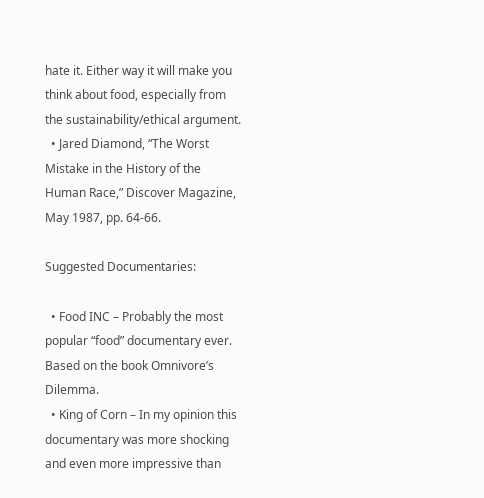hate it. Either way it will make you think about food, especially from the sustainability/ethical argument.
  • Jared Diamond, “The Worst Mistake in the History of the Human Race,” Discover Magazine, May 1987, pp. 64-66.

Suggested Documentaries:

  • Food INC – Probably the most popular “food” documentary ever. Based on the book Omnivore’s Dilemma.
  • King of Corn – In my opinion this documentary was more shocking and even more impressive than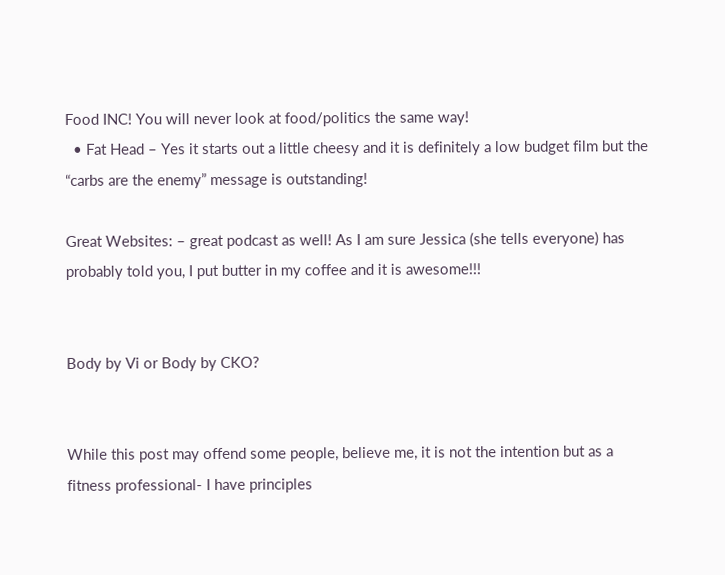Food INC! You will never look at food/politics the same way!
  • Fat Head – Yes it starts out a little cheesy and it is definitely a low budget film but the “carbs are the enemy” message is outstanding!

Great Websites: – great podcast as well! As I am sure Jessica (she tells everyone) has probably told you, I put butter in my coffee and it is awesome!!!


Body by Vi or Body by CKO?


While this post may offend some people, believe me, it is not the intention but as a fitness professional- I have principles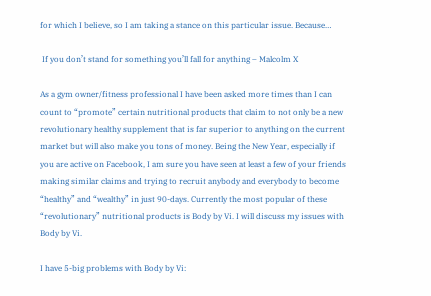for which I believe, so I am taking a stance on this particular issue. Because…

 If you don’t stand for something you’ll fall for anything – Malcolm X

As a gym owner/fitness professional I have been asked more times than I can count to “promote” certain nutritional products that claim to not only be a new revolutionary healthy supplement that is far superior to anything on the current market but will also make you tons of money. Being the New Year, especially if you are active on Facebook, I am sure you have seen at least a few of your friends making similar claims and trying to recruit anybody and everybody to become “healthy” and “wealthy” in just 90-days. Currently the most popular of these “revolutionary” nutritional products is Body by Vi. I will discuss my issues with Body by Vi.

I have 5-big problems with Body by Vi: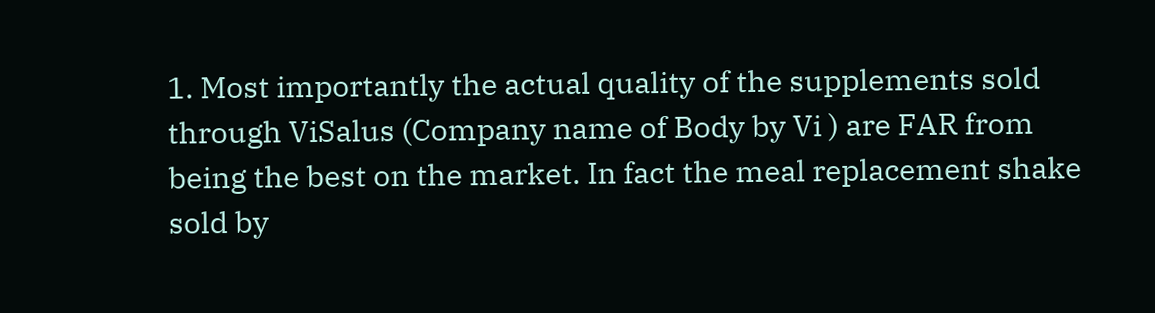1. Most importantly the actual quality of the supplements sold through ViSalus (Company name of Body by Vi ) are FAR from being the best on the market. In fact the meal replacement shake sold by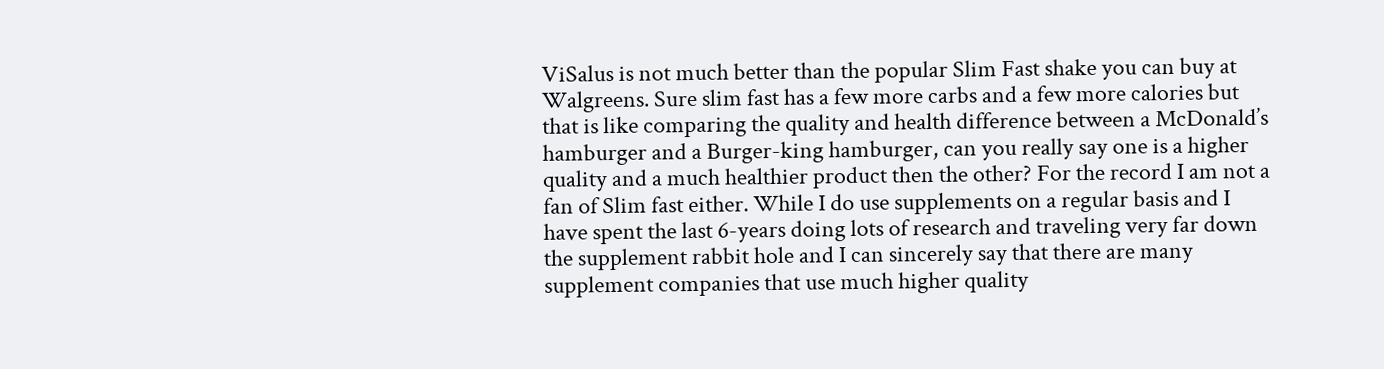ViSalus is not much better than the popular Slim Fast shake you can buy at Walgreens. Sure slim fast has a few more carbs and a few more calories but that is like comparing the quality and health difference between a McDonald’s hamburger and a Burger-king hamburger, can you really say one is a higher quality and a much healthier product then the other? For the record I am not a fan of Slim fast either. While I do use supplements on a regular basis and I have spent the last 6-years doing lots of research and traveling very far down the supplement rabbit hole and I can sincerely say that there are many supplement companies that use much higher quality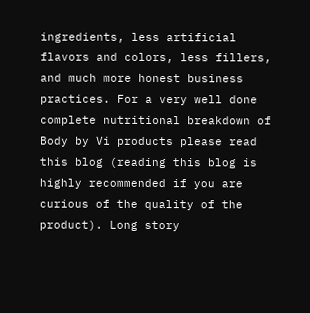ingredients, less artificial flavors and colors, less fillers, and much more honest business practices. For a very well done complete nutritional breakdown of Body by Vi products please read this blog (reading this blog is highly recommended if you are curious of the quality of the product). Long story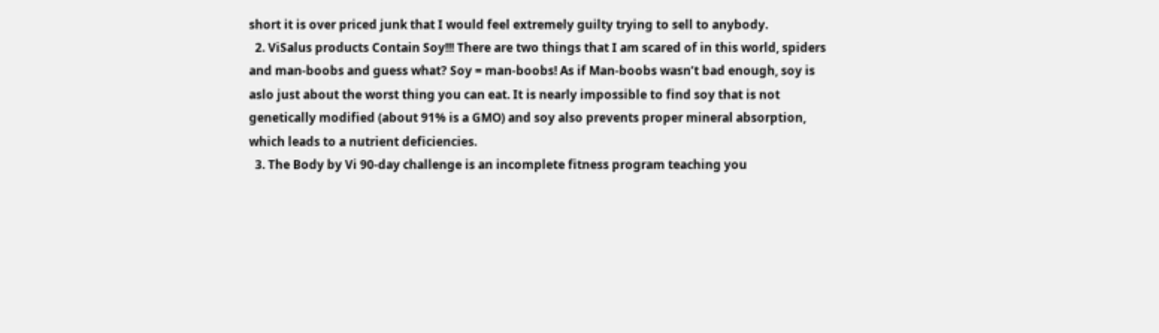short it is over priced junk that I would feel extremely guilty trying to sell to anybody.
  2. ViSalus products Contain Soy!!! There are two things that I am scared of in this world, spiders and man-boobs and guess what? Soy = man-boobs! As if Man-boobs wasn’t bad enough, soy is aslo just about the worst thing you can eat. It is nearly impossible to find soy that is not genetically modified (about 91% is a GMO) and soy also prevents proper mineral absorption, which leads to a nutrient deficiencies.
  3. The Body by Vi 90-day challenge is an incomplete fitness program teaching you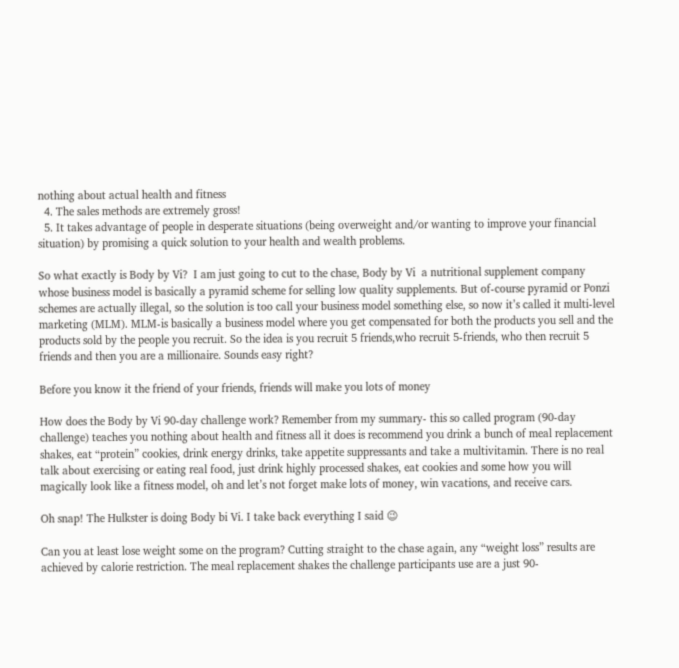nothing about actual health and fitness
  4. The sales methods are extremely gross!
  5. It takes advantage of people in desperate situations (being overweight and/or wanting to improve your financial situation) by promising a quick solution to your health and wealth problems.

So what exactly is Body by Vi?  I am just going to cut to the chase, Body by Vi  a nutritional supplement company whose business model is basically a pyramid scheme for selling low quality supplements. But of-course pyramid or Ponzi schemes are actually illegal, so the solution is too call your business model something else, so now it’s called it multi-level marketing (MLM). MLM-is basically a business model where you get compensated for both the products you sell and the products sold by the people you recruit. So the idea is you recruit 5 friends,who recruit 5-friends, who then recruit 5 friends and then you are a millionaire. Sounds easy right?

Before you know it the friend of your friends, friends will make you lots of money

How does the Body by Vi 90-day challenge work? Remember from my summary- this so called program (90-day challenge) teaches you nothing about health and fitness all it does is recommend you drink a bunch of meal replacement shakes, eat “protein” cookies, drink energy drinks, take appetite suppressants and take a multivitamin. There is no real talk about exercising or eating real food, just drink highly processed shakes, eat cookies and some how you will magically look like a fitness model, oh and let’s not forget make lots of money, win vacations, and receive cars.

Oh snap! The Hulkster is doing Body bi Vi. I take back everything I said 😉

Can you at least lose weight some on the program? Cutting straight to the chase again, any “weight loss” results are achieved by calorie restriction. The meal replacement shakes the challenge participants use are a just 90-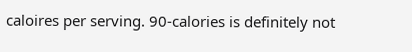caloires per serving. 90-calories is definitely not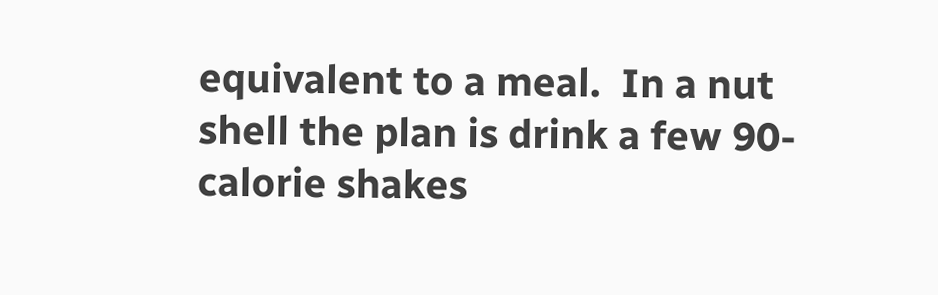equivalent to a meal.  In a nut shell the plan is drink a few 90-calorie shakes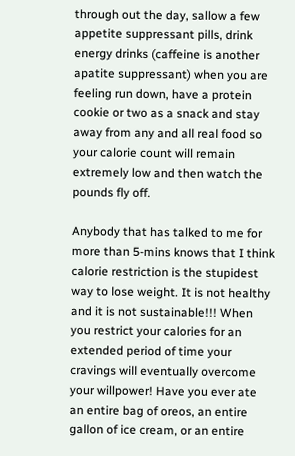through out the day, sallow a few appetite suppressant pills, drink energy drinks (caffeine is another apatite suppressant) when you are feeling run down, have a protein cookie or two as a snack and stay away from any and all real food so your calorie count will remain extremely low and then watch the pounds fly off.

Anybody that has talked to me for more than 5-mins knows that I think calorie restriction is the stupidest way to lose weight. It is not healthy and it is not sustainable!!! When you restrict your calories for an extended period of time your cravings will eventually overcome your willpower! Have you ever ate an entire bag of oreos, an entire gallon of ice cream, or an entire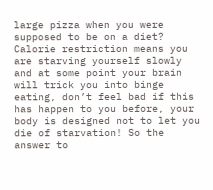large pizza when you were supposed to be on a diet? Calorie restriction means you are starving yourself slowly and at some point your brain will trick you into binge eating, don’t feel bad if this has happen to you before, your body is designed not to let you die of starvation! So the answer to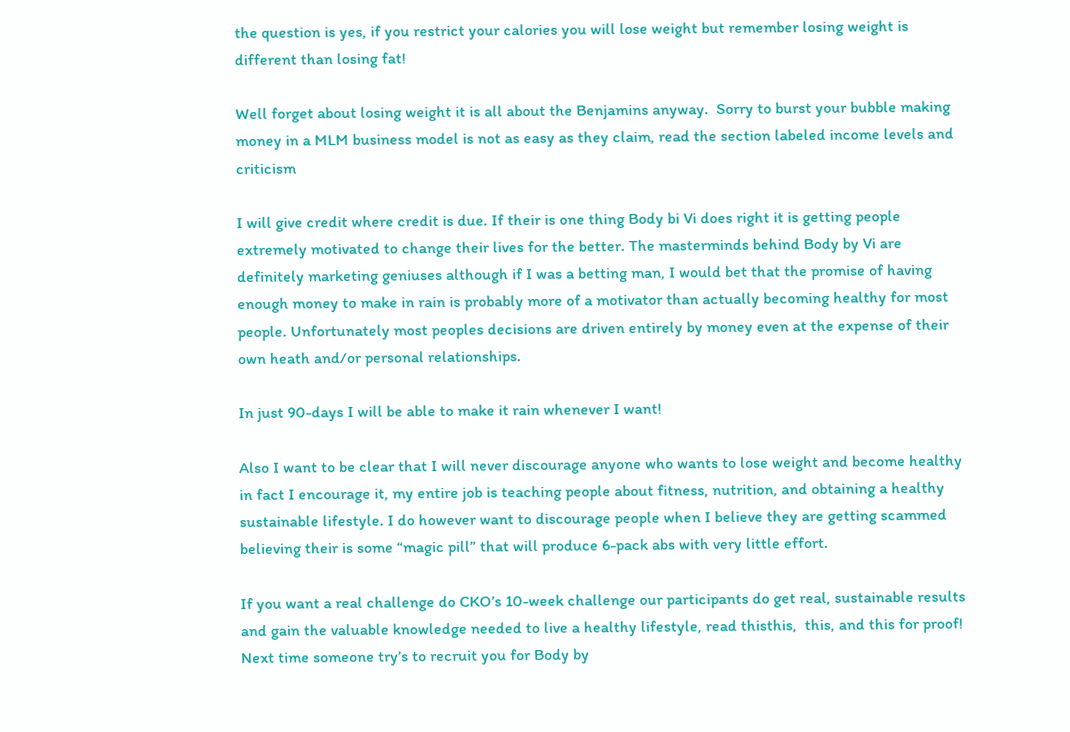the question is yes, if you restrict your calories you will lose weight but remember losing weight is different than losing fat!

Well forget about losing weight it is all about the Benjamins anyway.  Sorry to burst your bubble making money in a MLM business model is not as easy as they claim, read the section labeled income levels and criticism

I will give credit where credit is due. If their is one thing Body bi Vi does right it is getting people extremely motivated to change their lives for the better. The masterminds behind Body by Vi are definitely marketing geniuses although if I was a betting man, I would bet that the promise of having enough money to make in rain is probably more of a motivator than actually becoming healthy for most people. Unfortunately most peoples decisions are driven entirely by money even at the expense of their own heath and/or personal relationships.

In just 90-days I will be able to make it rain whenever I want!

Also I want to be clear that I will never discourage anyone who wants to lose weight and become healthy in fact I encourage it, my entire job is teaching people about fitness, nutrition, and obtaining a healthy sustainable lifestyle. I do however want to discourage people when I believe they are getting scammed believing their is some “magic pill” that will produce 6-pack abs with very little effort.

If you want a real challenge do CKO’s 10-week challenge our participants do get real, sustainable results and gain the valuable knowledge needed to live a healthy lifestyle, read thisthis,  this, and this for proof! Next time someone try’s to recruit you for Body by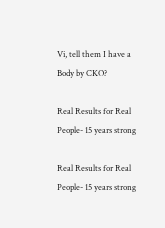Vi, tell them I have a Body by CKO?

Real Results for Real People- 15 years strong

Real Results for Real People- 15 years strong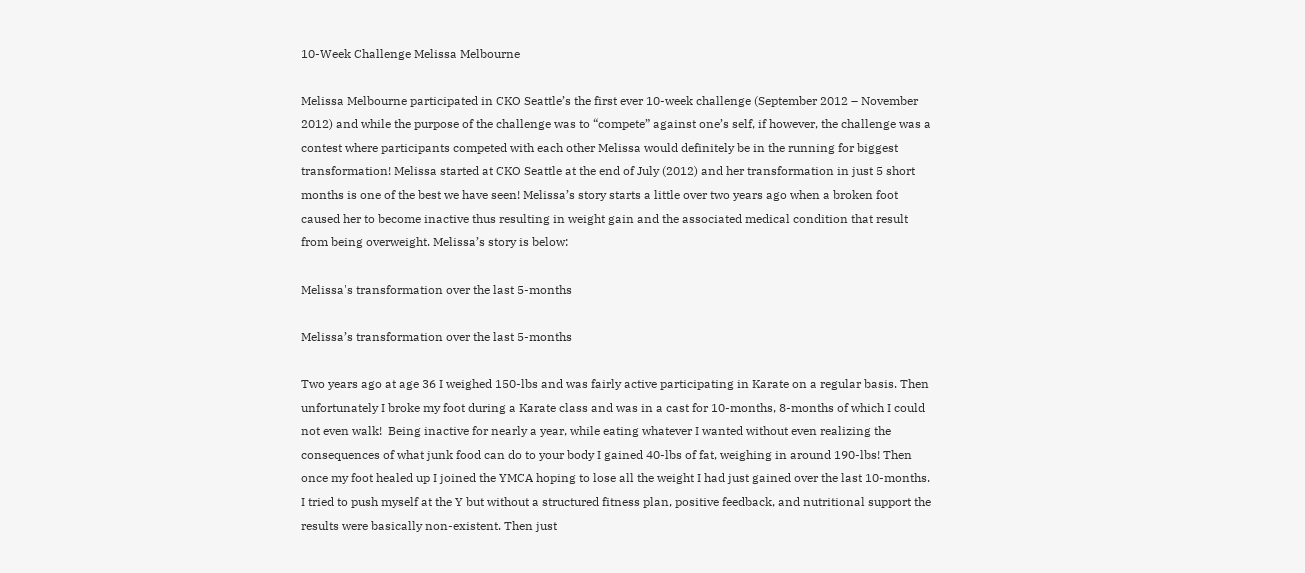10-Week Challenge Melissa Melbourne

Melissa Melbourne participated in CKO Seattle’s the first ever 10-week challenge (September 2012 – November 2012) and while the purpose of the challenge was to “compete” against one’s self, if however, the challenge was a contest where participants competed with each other Melissa would definitely be in the running for biggest transformation! Melissa started at CKO Seattle at the end of July (2012) and her transformation in just 5 short months is one of the best we have seen! Melissa’s story starts a little over two years ago when a broken foot caused her to become inactive thus resulting in weight gain and the associated medical condition that result from being overweight. Melissa’s story is below:

Melissa's transformation over the last 5-months

Melissa’s transformation over the last 5-months

Two years ago at age 36 I weighed 150-lbs and was fairly active participating in Karate on a regular basis. Then unfortunately I broke my foot during a Karate class and was in a cast for 10-months, 8-months of which I could not even walk!  Being inactive for nearly a year, while eating whatever I wanted without even realizing the consequences of what junk food can do to your body I gained 40-lbs of fat, weighing in around 190-lbs! Then once my foot healed up I joined the YMCA hoping to lose all the weight I had just gained over the last 10-months. I tried to push myself at the Y but without a structured fitness plan, positive feedback, and nutritional support the results were basically non-existent. Then just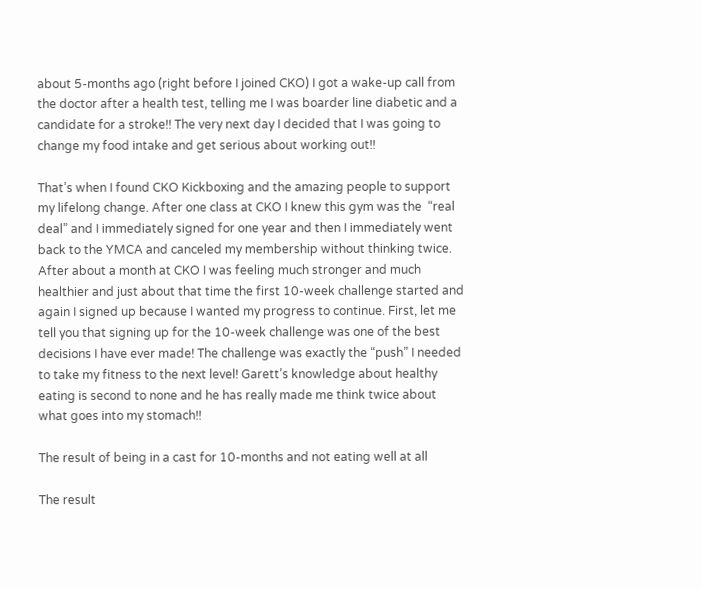about 5-months ago (right before I joined CKO) I got a wake-up call from the doctor after a health test, telling me I was boarder line diabetic and a candidate for a stroke!! The very next day I decided that I was going to change my food intake and get serious about working out!!

That’s when I found CKO Kickboxing and the amazing people to support my lifelong change. After one class at CKO I knew this gym was the  “real deal” and I immediately signed for one year and then I immediately went back to the YMCA and canceled my membership without thinking twice. After about a month at CKO I was feeling much stronger and much healthier and just about that time the first 10-week challenge started and again I signed up because I wanted my progress to continue. First, let me tell you that signing up for the 10-week challenge was one of the best decisions I have ever made! The challenge was exactly the “push” I needed to take my fitness to the next level! Garett’s knowledge about healthy eating is second to none and he has really made me think twice about what goes into my stomach!!

The result of being in a cast for 10-months and not eating well at all

The result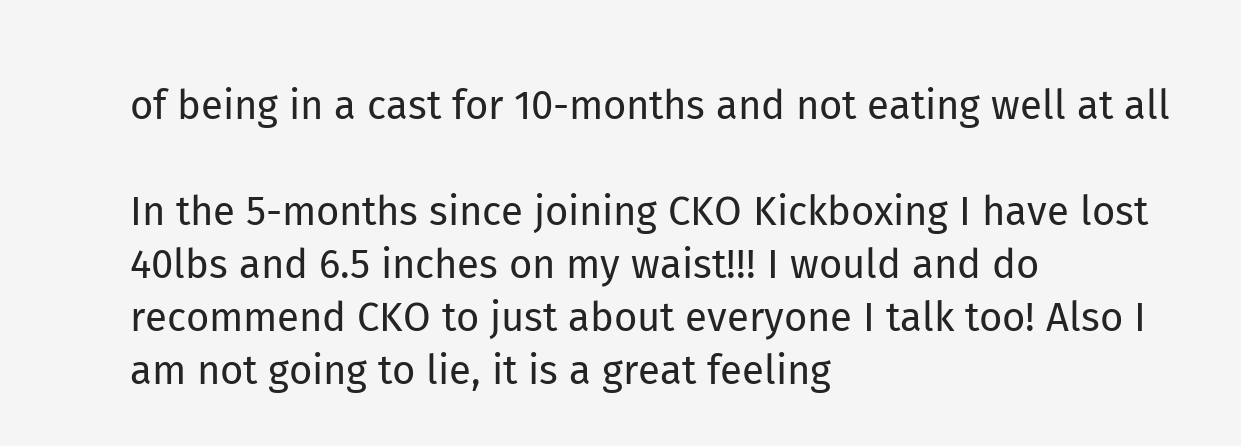of being in a cast for 10-months and not eating well at all

In the 5-months since joining CKO Kickboxing I have lost 40lbs and 6.5 inches on my waist!!! I would and do recommend CKO to just about everyone I talk too! Also I am not going to lie, it is a great feeling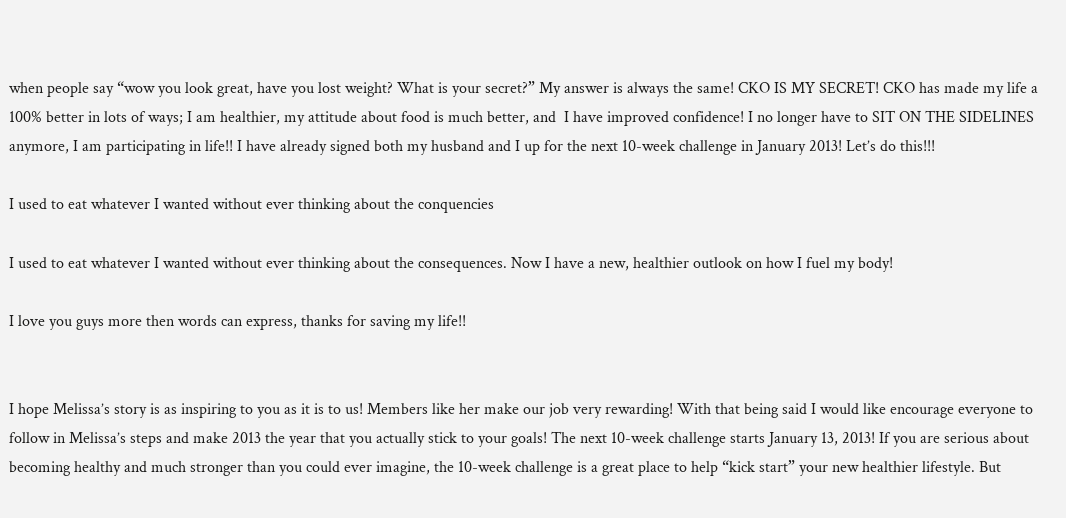when people say “wow you look great, have you lost weight? What is your secret?” My answer is always the same! CKO IS MY SECRET! CKO has made my life a 100% better in lots of ways; I am healthier, my attitude about food is much better, and  I have improved confidence! I no longer have to SIT ON THE SIDELINES anymore, I am participating in life!! I have already signed both my husband and I up for the next 10-week challenge in January 2013! Let’s do this!!!

I used to eat whatever I wanted without ever thinking about the conquencies

I used to eat whatever I wanted without ever thinking about the consequences. Now I have a new, healthier outlook on how I fuel my body!

I love you guys more then words can express, thanks for saving my life!!


I hope Melissa’s story is as inspiring to you as it is to us! Members like her make our job very rewarding! With that being said I would like encourage everyone to follow in Melissa’s steps and make 2013 the year that you actually stick to your goals! The next 10-week challenge starts January 13, 2013! If you are serious about becoming healthy and much stronger than you could ever imagine, the 10-week challenge is a great place to help “kick start” your new healthier lifestyle. But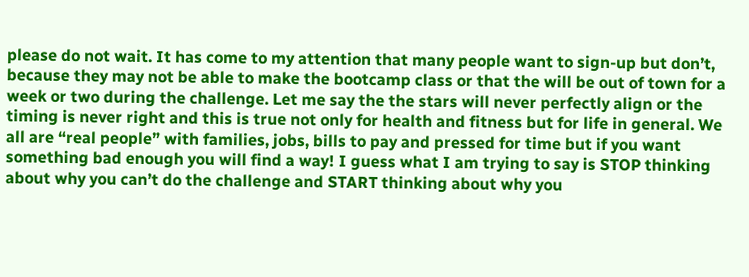please do not wait. It has come to my attention that many people want to sign-up but don’t, because they may not be able to make the bootcamp class or that the will be out of town for a week or two during the challenge. Let me say the the stars will never perfectly align or the timing is never right and this is true not only for health and fitness but for life in general. We all are “real people” with families, jobs, bills to pay and pressed for time but if you want something bad enough you will find a way! I guess what I am trying to say is STOP thinking about why you can’t do the challenge and START thinking about why you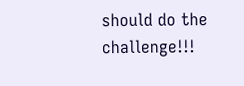should do the challenge!!!